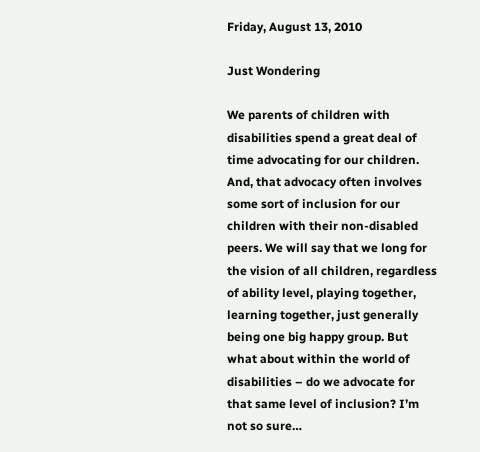Friday, August 13, 2010

Just Wondering

We parents of children with disabilities spend a great deal of time advocating for our children. And, that advocacy often involves some sort of inclusion for our children with their non-disabled peers. We will say that we long for the vision of all children, regardless of ability level, playing together, learning together, just generally being one big happy group. But what about within the world of disabilities – do we advocate for that same level of inclusion? I’m not so sure…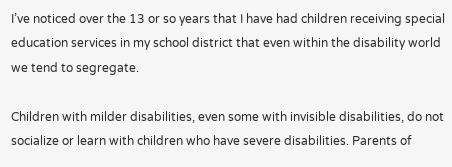I’ve noticed over the 13 or so years that I have had children receiving special education services in my school district that even within the disability world we tend to segregate.

Children with milder disabilities, even some with invisible disabilities, do not socialize or learn with children who have severe disabilities. Parents of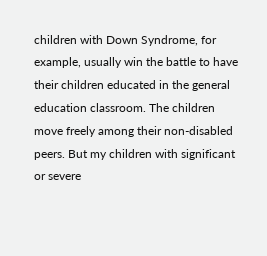children with Down Syndrome, for example, usually win the battle to have their children educated in the general education classroom. The children move freely among their non-disabled peers. But my children with significant or severe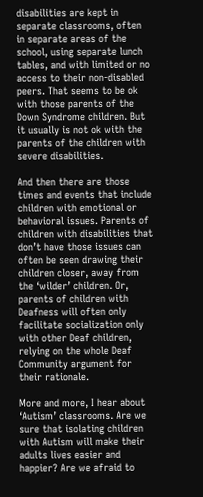disabilities are kept in separate classrooms, often in separate areas of the school, using separate lunch tables, and with limited or no access to their non-disabled peers. That seems to be ok with those parents of the Down Syndrome children. But it usually is not ok with the parents of the children with severe disabilities.

And then there are those times and events that include children with emotional or behavioral issues. Parents of children with disabilities that don’t have those issues can often be seen drawing their children closer, away from the ‘wilder’ children. Or, parents of children with Deafness will often only facilitate socialization only with other Deaf children, relying on the whole Deaf Community argument for their rationale.

More and more, I hear about ‘Autism’ classrooms. Are we sure that isolating children with Autism will make their adults lives easier and happier? Are we afraid to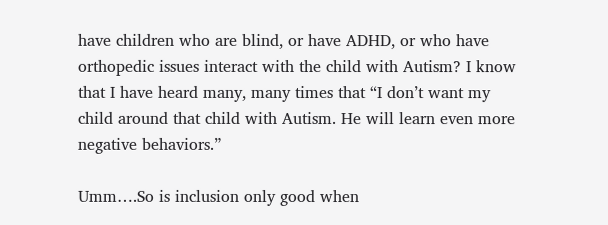have children who are blind, or have ADHD, or who have orthopedic issues interact with the child with Autism? I know that I have heard many, many times that “I don’t want my child around that child with Autism. He will learn even more negative behaviors.”

Umm….So is inclusion only good when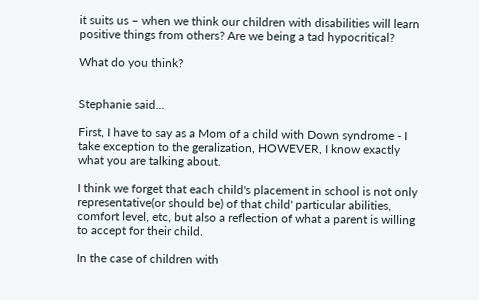it suits us – when we think our children with disabilities will learn positive things from others? Are we being a tad hypocritical?

What do you think?


Stephanie said...

First, I have to say as a Mom of a child with Down syndrome - I take exception to the geralization, HOWEVER, I know exactly what you are talking about.

I think we forget that each child's placement in school is not only representative(or should be) of that child' particular abilities, comfort level, etc, but also a reflection of what a parent is willing to accept for their child.

In the case of children with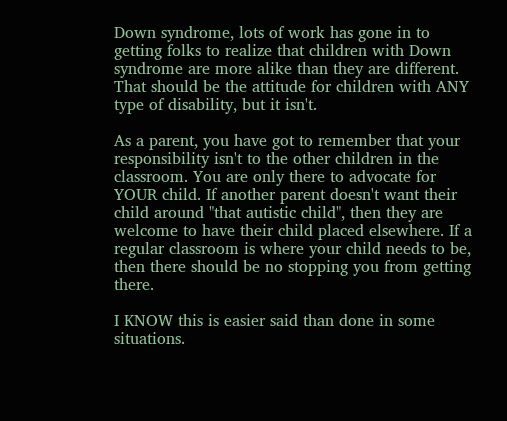Down syndrome, lots of work has gone in to getting folks to realize that children with Down syndrome are more alike than they are different. That should be the attitude for children with ANY type of disability, but it isn't.

As a parent, you have got to remember that your responsibility isn't to the other children in the classroom. You are only there to advocate for YOUR child. If another parent doesn't want their child around "that autistic child", then they are welcome to have their child placed elsewhere. If a regular classroom is where your child needs to be, then there should be no stopping you from getting there.

I KNOW this is easier said than done in some situations.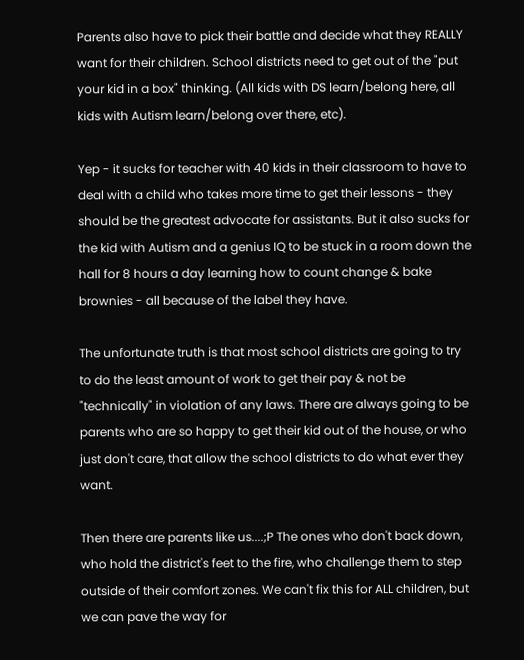Parents also have to pick their battle and decide what they REALLY want for their children. School districts need to get out of the "put your kid in a box" thinking. (All kids with DS learn/belong here, all kids with Autism learn/belong over there, etc).

Yep - it sucks for teacher with 40 kids in their classroom to have to deal with a child who takes more time to get their lessons - they should be the greatest advocate for assistants. But it also sucks for the kid with Autism and a genius IQ to be stuck in a room down the hall for 8 hours a day learning how to count change & bake brownies - all because of the label they have.

The unfortunate truth is that most school districts are going to try to do the least amount of work to get their pay & not be "technically" in violation of any laws. There are always going to be parents who are so happy to get their kid out of the house, or who just don't care, that allow the school districts to do what ever they want.

Then there are parents like us....;P The ones who don't back down, who hold the district's feet to the fire, who challenge them to step outside of their comfort zones. We can't fix this for ALL children, but we can pave the way for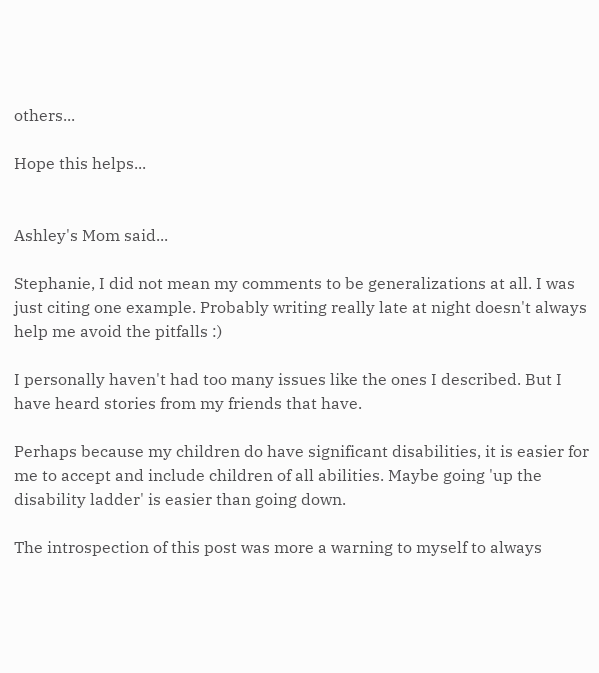others...

Hope this helps...


Ashley's Mom said...

Stephanie, I did not mean my comments to be generalizations at all. I was just citing one example. Probably writing really late at night doesn't always help me avoid the pitfalls :)

I personally haven't had too many issues like the ones I described. But I have heard stories from my friends that have.

Perhaps because my children do have significant disabilities, it is easier for me to accept and include children of all abilities. Maybe going 'up the disability ladder' is easier than going down.

The introspection of this post was more a warning to myself to always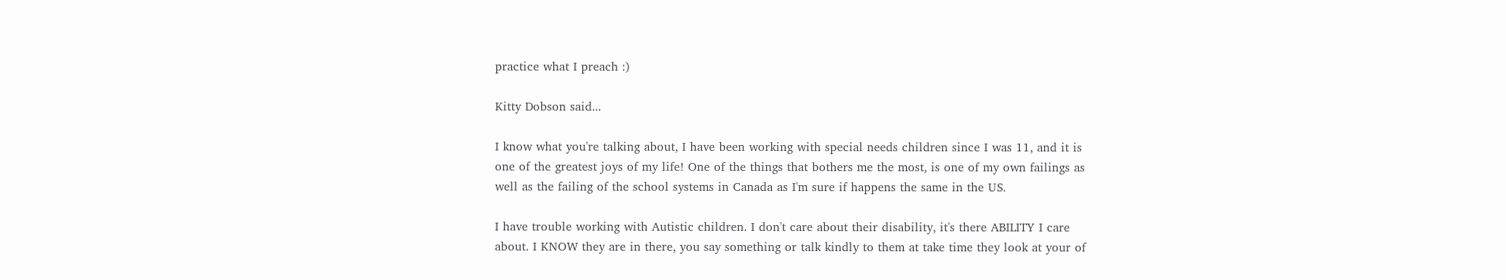practice what I preach :)

Kitty Dobson said...

I know what you're talking about, I have been working with special needs children since I was 11, and it is one of the greatest joys of my life! One of the things that bothers me the most, is one of my own failings as well as the failing of the school systems in Canada as I'm sure if happens the same in the US.

I have trouble working with Autistic children. I don't care about their disability, it's there ABILITY I care about. I KNOW they are in there, you say something or talk kindly to them at take time they look at your of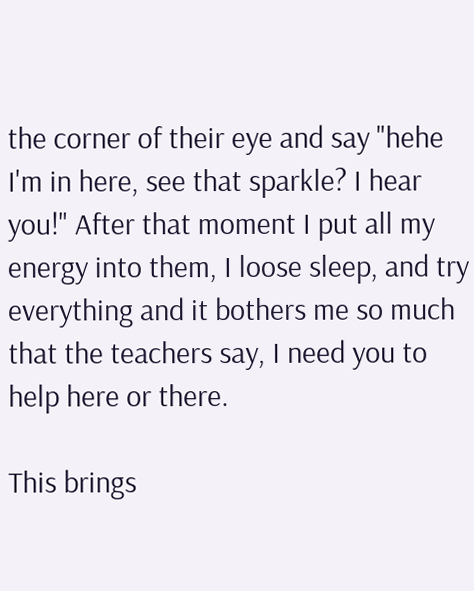the corner of their eye and say "hehe I'm in here, see that sparkle? I hear you!" After that moment I put all my energy into them, I loose sleep, and try everything and it bothers me so much that the teachers say, I need you to help here or there.

This brings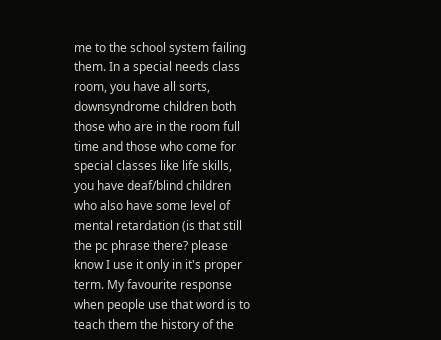me to the school system failing them. In a special needs class room, you have all sorts, downsyndrome children both those who are in the room full time and those who come for special classes like life skills, you have deaf/blind children who also have some level of mental retardation (is that still the pc phrase there? please know I use it only in it's proper term. My favourite response when people use that word is to teach them the history of the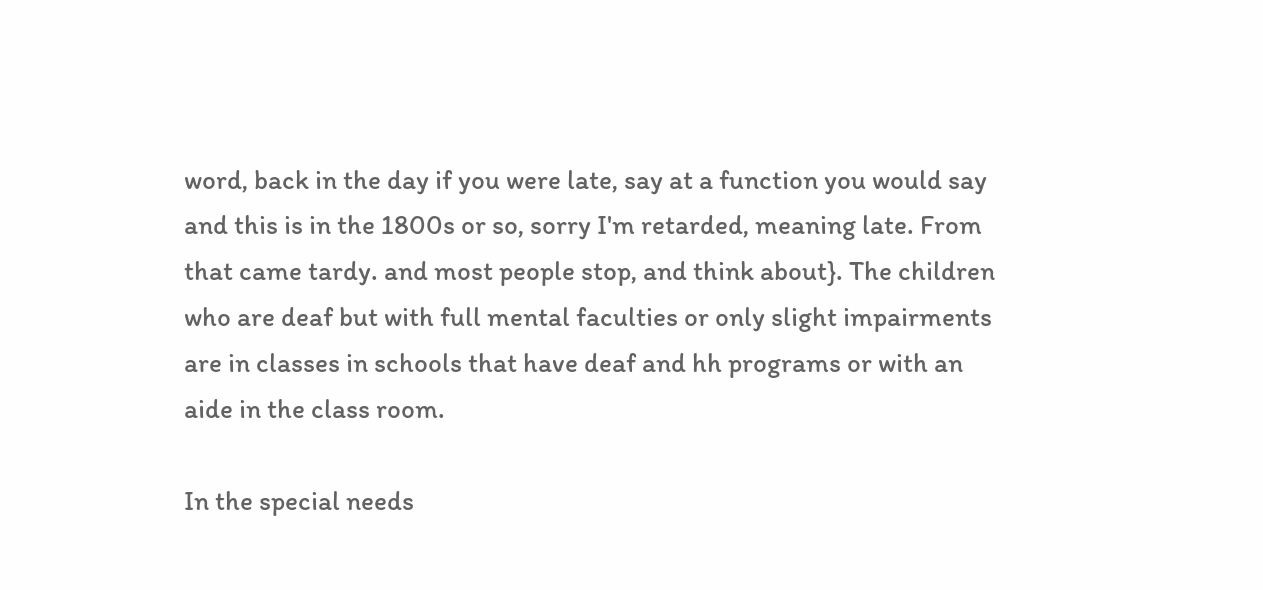word, back in the day if you were late, say at a function you would say and this is in the 1800s or so, sorry I'm retarded, meaning late. From that came tardy. and most people stop, and think about}. The children who are deaf but with full mental faculties or only slight impairments are in classes in schools that have deaf and hh programs or with an aide in the class room.

In the special needs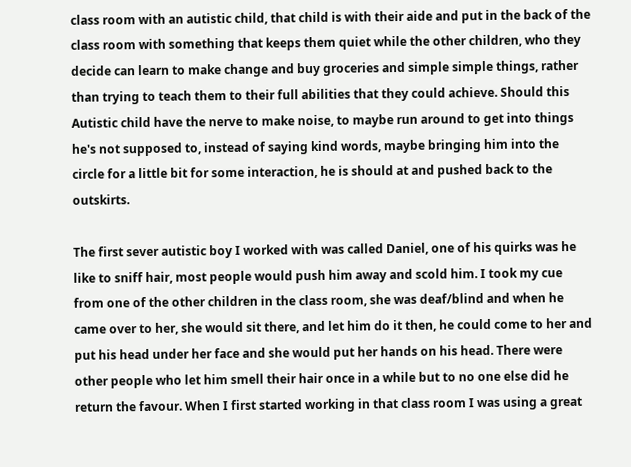class room with an autistic child, that child is with their aide and put in the back of the class room with something that keeps them quiet while the other children, who they decide can learn to make change and buy groceries and simple simple things, rather than trying to teach them to their full abilities that they could achieve. Should this Autistic child have the nerve to make noise, to maybe run around to get into things he's not supposed to, instead of saying kind words, maybe bringing him into the circle for a little bit for some interaction, he is should at and pushed back to the outskirts.

The first sever autistic boy I worked with was called Daniel, one of his quirks was he like to sniff hair, most people would push him away and scold him. I took my cue from one of the other children in the class room, she was deaf/blind and when he came over to her, she would sit there, and let him do it then, he could come to her and put his head under her face and she would put her hands on his head. There were other people who let him smell their hair once in a while but to no one else did he return the favour. When I first started working in that class room I was using a great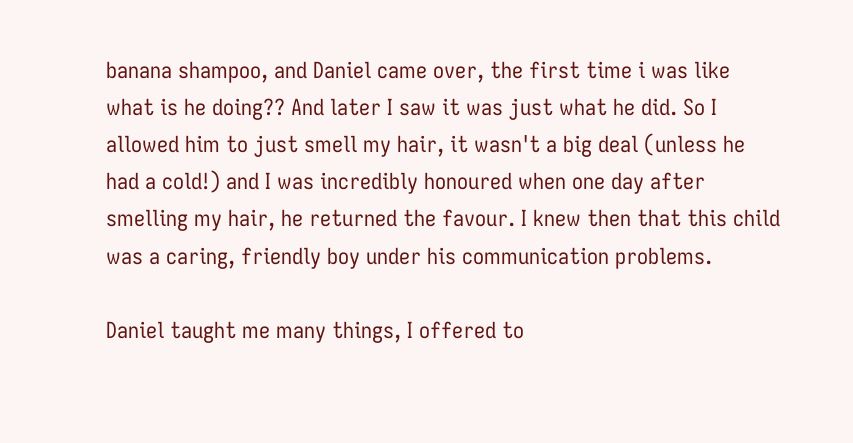banana shampoo, and Daniel came over, the first time i was like what is he doing?? And later I saw it was just what he did. So I allowed him to just smell my hair, it wasn't a big deal (unless he had a cold!) and I was incredibly honoured when one day after smelling my hair, he returned the favour. I knew then that this child was a caring, friendly boy under his communication problems.

Daniel taught me many things, I offered to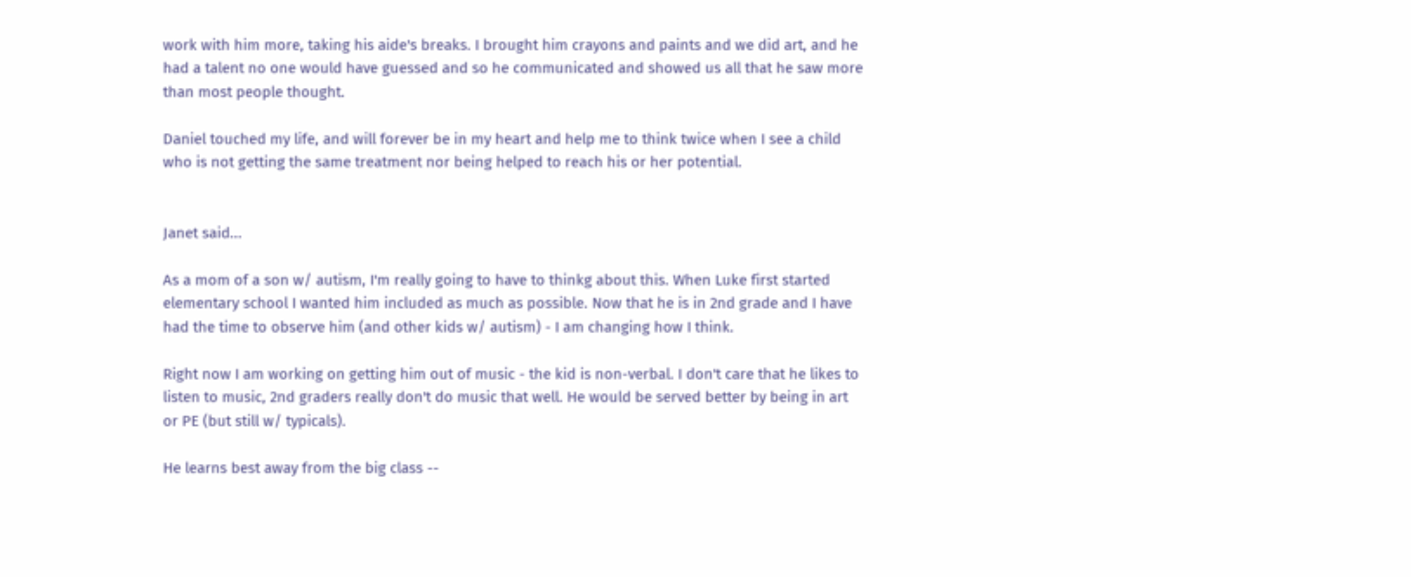work with him more, taking his aide's breaks. I brought him crayons and paints and we did art, and he had a talent no one would have guessed and so he communicated and showed us all that he saw more than most people thought.

Daniel touched my life, and will forever be in my heart and help me to think twice when I see a child who is not getting the same treatment nor being helped to reach his or her potential.


Janet said...

As a mom of a son w/ autism, I'm really going to have to thinkg about this. When Luke first started elementary school I wanted him included as much as possible. Now that he is in 2nd grade and I have had the time to observe him (and other kids w/ autism) - I am changing how I think.

Right now I am working on getting him out of music - the kid is non-verbal. I don't care that he likes to listen to music, 2nd graders really don't do music that well. He would be served better by being in art or PE (but still w/ typicals).

He learns best away from the big class --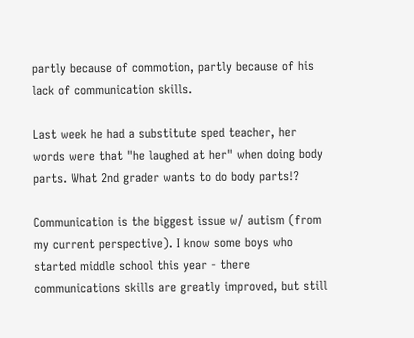partly because of commotion, partly because of his lack of communication skills.

Last week he had a substitute sped teacher, her words were that "he laughed at her" when doing body parts. What 2nd grader wants to do body parts!?

Communication is the biggest issue w/ autism (from my current perspective). I know some boys who started middle school this year - there communications skills are greatly improved, but still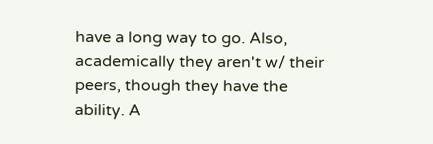have a long way to go. Also, academically they aren't w/ their peers, though they have the ability. A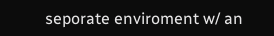seporate enviroment w/ an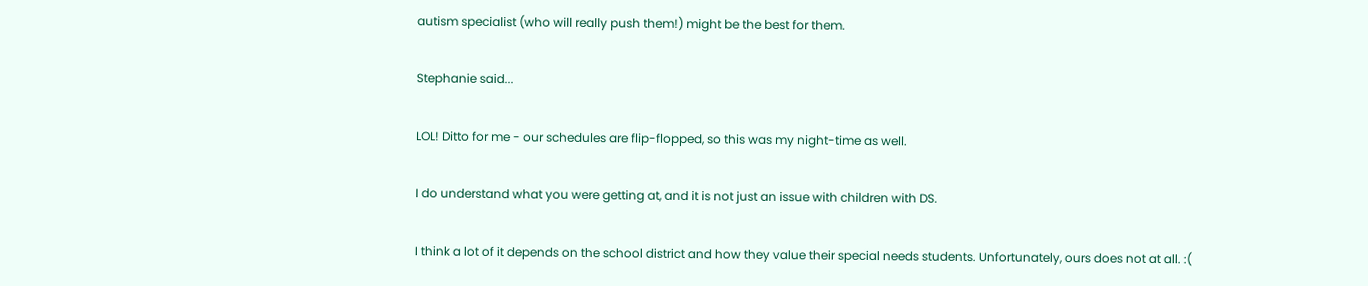autism specialist (who will really push them!) might be the best for them.

Stephanie said...

LOL! Ditto for me - our schedules are flip-flopped, so this was my night-time as well.

I do understand what you were getting at, and it is not just an issue with children with DS.

I think a lot of it depends on the school district and how they value their special needs students. Unfortunately, ours does not at all. :(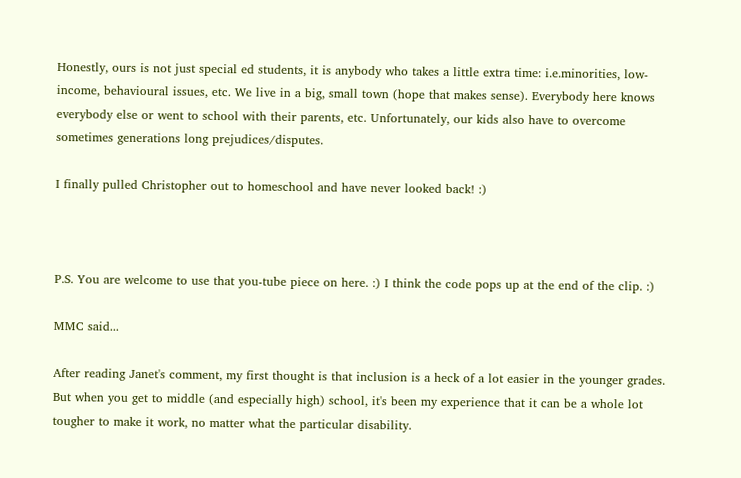Honestly, ours is not just special ed students, it is anybody who takes a little extra time: i.e.minorities, low-income, behavioural issues, etc. We live in a big, small town (hope that makes sense). Everybody here knows everybody else or went to school with their parents, etc. Unfortunately, our kids also have to overcome sometimes generations long prejudices/disputes.

I finally pulled Christopher out to homeschool and have never looked back! :)



P.S. You are welcome to use that you-tube piece on here. :) I think the code pops up at the end of the clip. :)

MMC said...

After reading Janet's comment, my first thought is that inclusion is a heck of a lot easier in the younger grades. But when you get to middle (and especially high) school, it's been my experience that it can be a whole lot tougher to make it work, no matter what the particular disability.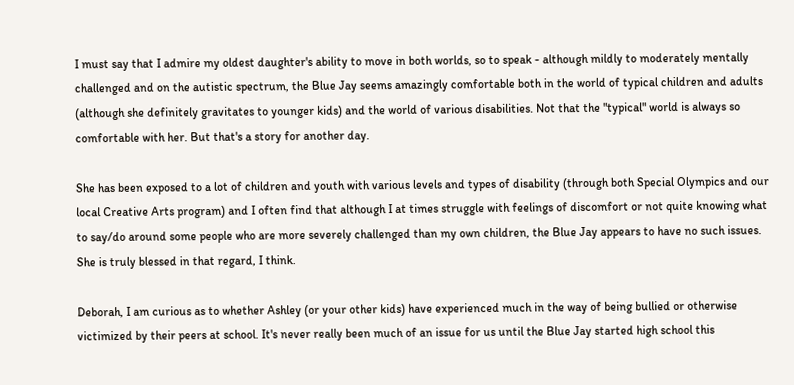I must say that I admire my oldest daughter's ability to move in both worlds, so to speak - although mildly to moderately mentally challenged and on the autistic spectrum, the Blue Jay seems amazingly comfortable both in the world of typical children and adults (although she definitely gravitates to younger kids) and the world of various disabilities. Not that the "typical" world is always so comfortable with her. But that's a story for another day.

She has been exposed to a lot of children and youth with various levels and types of disability (through both Special Olympics and our local Creative Arts program) and I often find that although I at times struggle with feelings of discomfort or not quite knowing what to say/do around some people who are more severely challenged than my own children, the Blue Jay appears to have no such issues. She is truly blessed in that regard, I think.

Deborah, I am curious as to whether Ashley (or your other kids) have experienced much in the way of being bullied or otherwise victimized by their peers at school. It's never really been much of an issue for us until the Blue Jay started high school this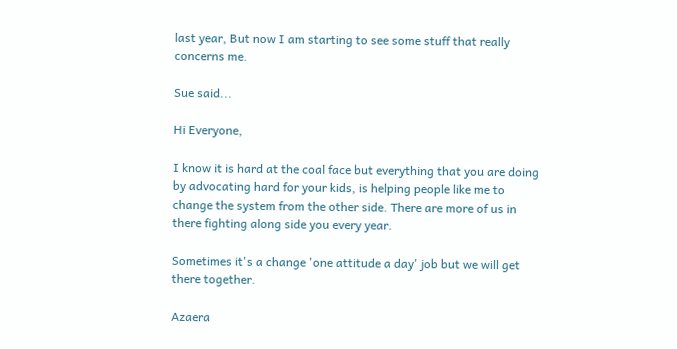last year, But now I am starting to see some stuff that really concerns me.

Sue said...

Hi Everyone,

I know it is hard at the coal face but everything that you are doing by advocating hard for your kids, is helping people like me to change the system from the other side. There are more of us in there fighting along side you every year.

Sometimes it's a change 'one attitude a day' job but we will get there together.

Azaera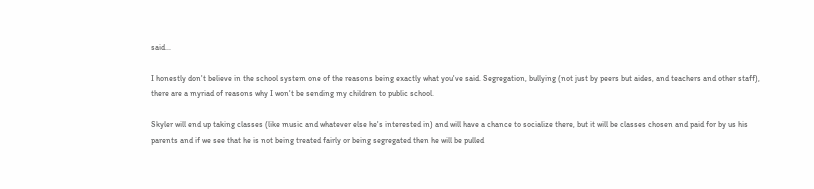said...

I honestly don't believe in the school system one of the reasons being exactly what you've said. Segregation, bullying (not just by peers but aides, and teachers and other staff), there are a myriad of reasons why I won't be sending my children to public school.

Skyler will end up taking classes (like music and whatever else he's interested in) and will have a chance to socialize there, but it will be classes chosen and paid for by us his parents and if we see that he is not being treated fairly or being segregated then he will be pulled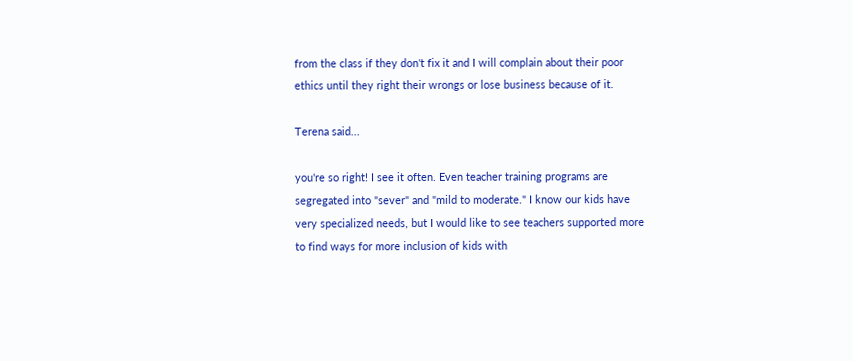from the class if they don't fix it and I will complain about their poor ethics until they right their wrongs or lose business because of it.

Terena said...

you're so right! I see it often. Even teacher training programs are segregated into "sever" and "mild to moderate." I know our kids have very specialized needs, but I would like to see teachers supported more to find ways for more inclusion of kids with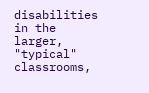disabilities in the larger, "typical" classrooms,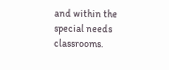and within the special needs classrooms.